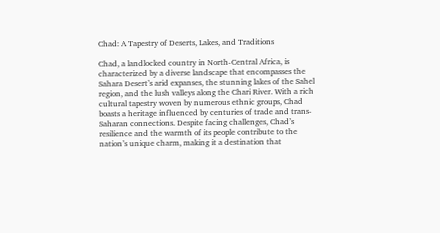Chad: A Tapestry of Deserts, Lakes, and Traditions

Chad, a landlocked country in North-Central Africa, is characterized by a diverse landscape that encompasses the Sahara Desert’s arid expanses, the stunning lakes of the Sahel region, and the lush valleys along the Chari River. With a rich cultural tapestry woven by numerous ethnic groups, Chad boasts a heritage influenced by centuries of trade and trans-Saharan connections. Despite facing challenges, Chad’s resilience and the warmth of its people contribute to the nation’s unique charm, making it a destination that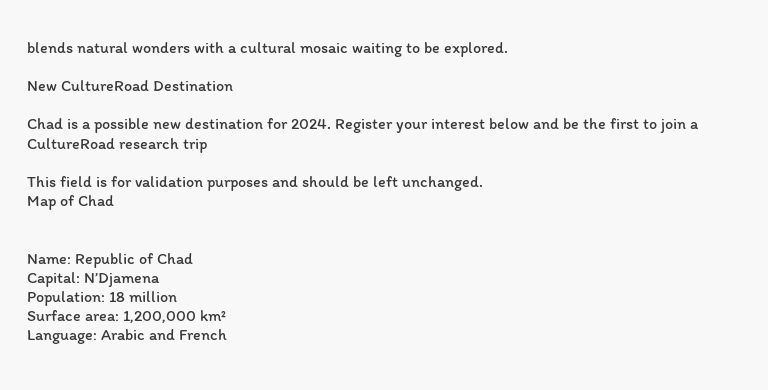blends natural wonders with a cultural mosaic waiting to be explored.

New CultureRoad Destination

Chad is a possible new destination for 2024. Register your interest below and be the first to join a CultureRoad research trip

This field is for validation purposes and should be left unchanged.
Map of Chad


Name: Republic of Chad
Capital: N’Djamena
Population: 18 million
Surface area: 1,200,000 km²
Language: Arabic and French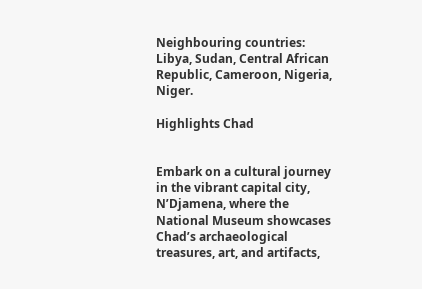Neighbouring countries: Libya, Sudan, Central African Republic, Cameroon, Nigeria, Niger.

Highlights Chad


Embark on a cultural journey in the vibrant capital city, N’Djamena, where the National Museum showcases Chad’s archaeological treasures, art, and artifacts,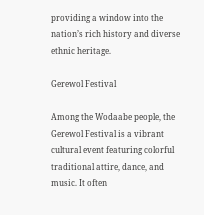providing a window into the nation’s rich history and diverse ethnic heritage.

Gerewol Festival

Among the Wodaabe people, the Gerewol Festival is a vibrant cultural event featuring colorful traditional attire, dance, and music. It often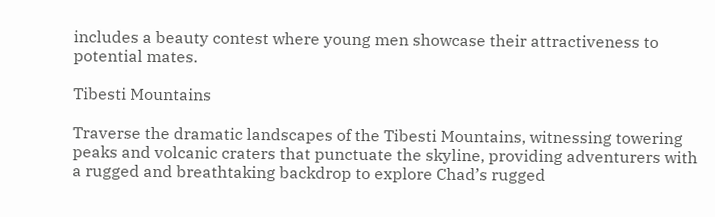includes a beauty contest where young men showcase their attractiveness to potential mates.

Tibesti Mountains

Traverse the dramatic landscapes of the Tibesti Mountains, witnessing towering peaks and volcanic craters that punctuate the skyline, providing adventurers with a rugged and breathtaking backdrop to explore Chad’s rugged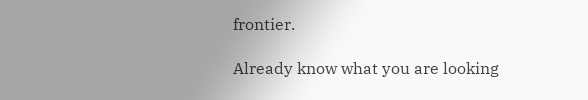frontier.

Already know what you are looking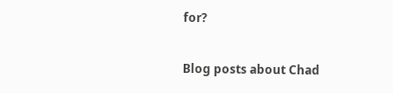for?

Blog posts about Chad